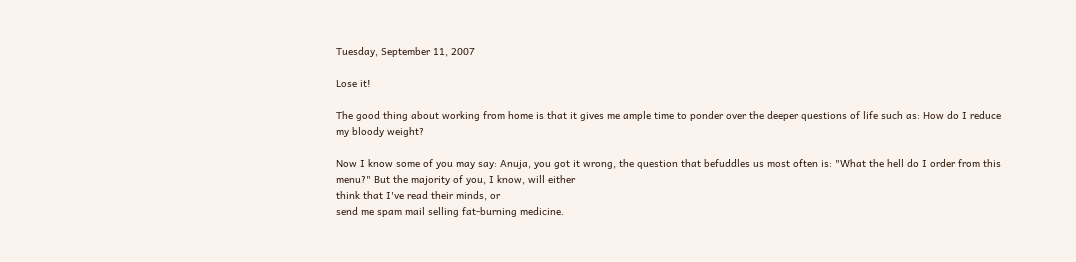Tuesday, September 11, 2007

Lose it!

The good thing about working from home is that it gives me ample time to ponder over the deeper questions of life such as: How do I reduce my bloody weight?

Now I know some of you may say: Anuja, you got it wrong, the question that befuddles us most often is: "What the hell do I order from this menu?" But the majority of you, I know, will either
think that I've read their minds, or
send me spam mail selling fat-burning medicine.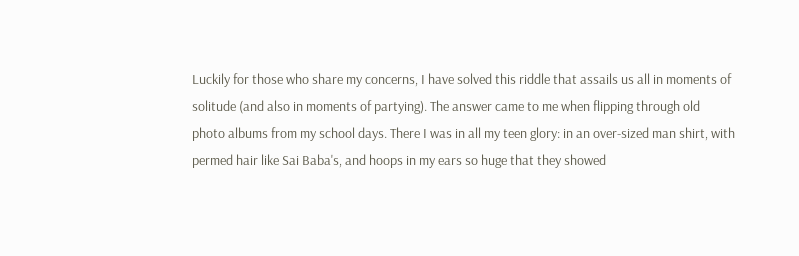Luckily for those who share my concerns, I have solved this riddle that assails us all in moments of solitude (and also in moments of partying). The answer came to me when flipping through old photo albums from my school days. There I was in all my teen glory: in an over-sized man shirt, with permed hair like Sai Baba's, and hoops in my ears so huge that they showed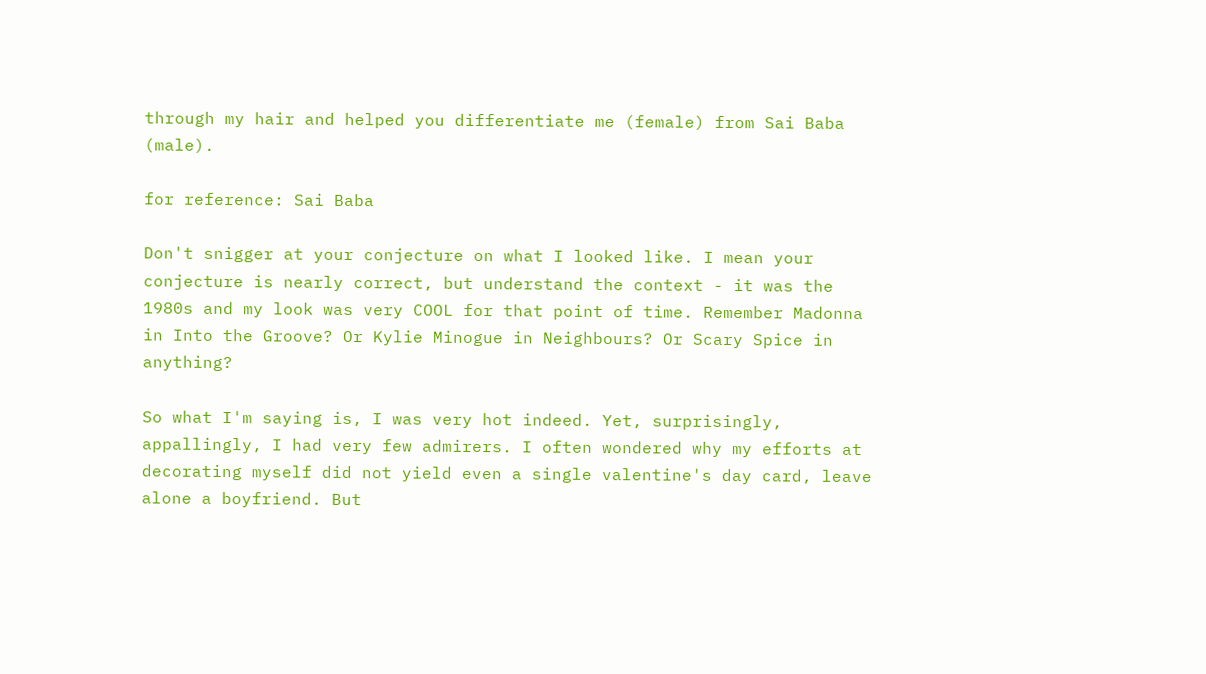through my hair and helped you differentiate me (female) from Sai Baba (male).

for reference: Sai Baba

Don't snigger at your conjecture on what I looked like. I mean your conjecture is nearly correct, but understand the context - it was the 1980s and my look was very COOL for that point of time. Remember Madonna in Into the Groove? Or Kylie Minogue in Neighbours? Or Scary Spice in anything?

So what I'm saying is, I was very hot indeed. Yet, surprisingly, appallingly, I had very few admirers. I often wondered why my efforts at decorating myself did not yield even a single valentine's day card, leave alone a boyfriend. But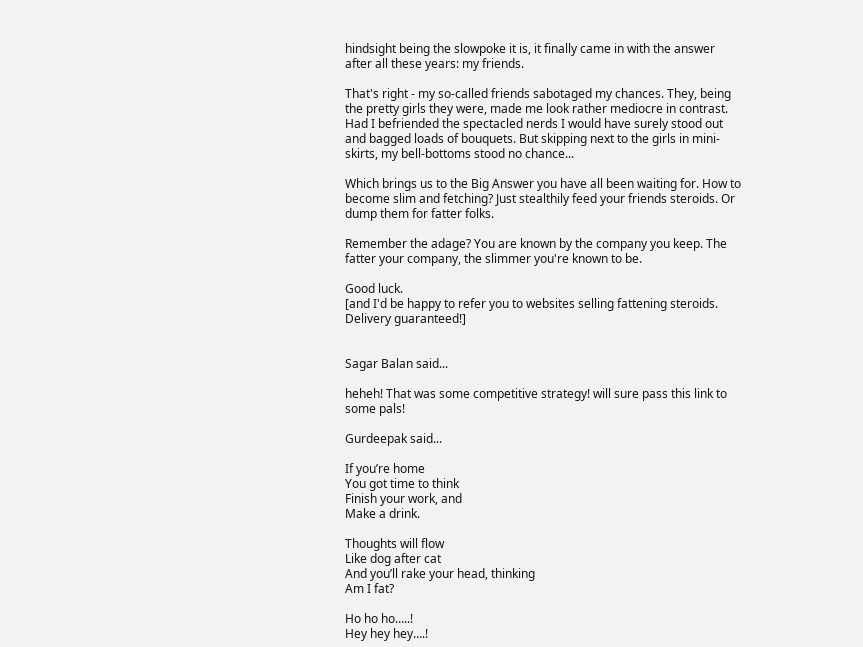hindsight being the slowpoke it is, it finally came in with the answer after all these years: my friends.

That's right - my so-called friends sabotaged my chances. They, being the pretty girls they were, made me look rather mediocre in contrast. Had I befriended the spectacled nerds I would have surely stood out and bagged loads of bouquets. But skipping next to the girls in mini-skirts, my bell-bottoms stood no chance...

Which brings us to the Big Answer you have all been waiting for. How to become slim and fetching? Just stealthily feed your friends steroids. Or dump them for fatter folks.

Remember the adage? You are known by the company you keep. The fatter your company, the slimmer you're known to be.

Good luck.
[and I'd be happy to refer you to websites selling fattening steroids. Delivery guaranteed!]


Sagar Balan said...

heheh! That was some competitive strategy! will sure pass this link to some pals!

Gurdeepak said...

If you’re home
You got time to think
Finish your work, and
Make a drink.

Thoughts will flow
Like dog after cat
And you’ll rake your head, thinking
Am I fat?

Ho ho ho…..!
Hey hey hey….!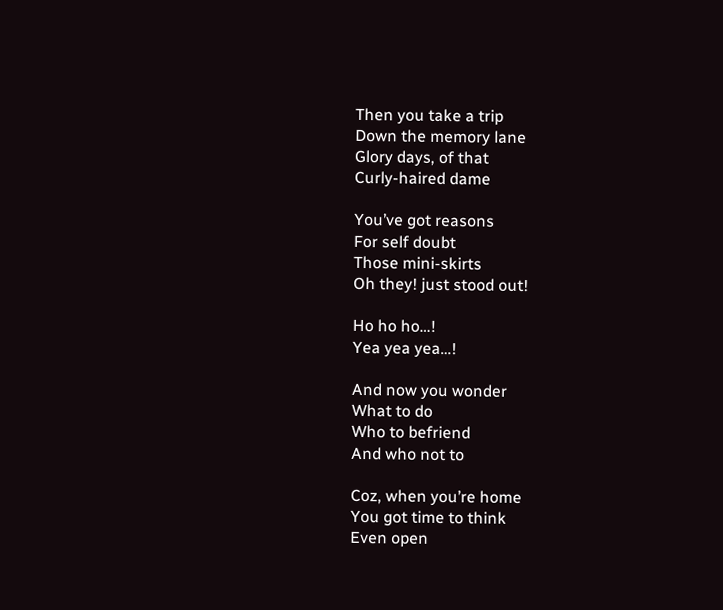Then you take a trip
Down the memory lane
Glory days, of that
Curly-haired dame

You’ve got reasons
For self doubt
Those mini-skirts
Oh they! just stood out!

Ho ho ho…!
Yea yea yea…!

And now you wonder
What to do
Who to befriend
And who not to

Coz, when you’re home
You got time to think
Even open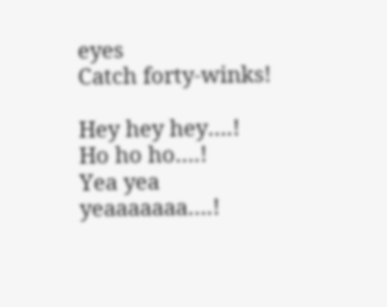eyes
Catch forty-winks!

Hey hey hey….!
Ho ho ho….!
Yea yea yeaaaaaaa….!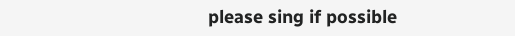please sing if possible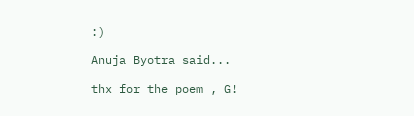:)

Anuja Byotra said...

thx for the poem , G!